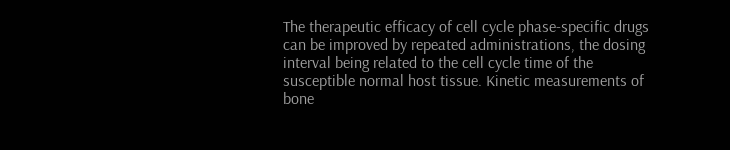The therapeutic efficacy of cell cycle phase-specific drugs can be improved by repeated administrations, the dosing interval being related to the cell cycle time of the susceptible normal host tissue. Kinetic measurements of bone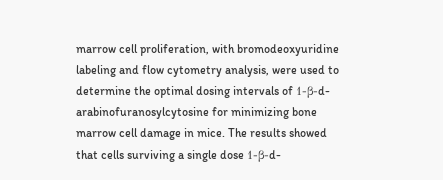marrow cell proliferation, with bromodeoxyuridine labeling and flow cytometry analysis, were used to determine the optimal dosing intervals of 1-β-d-arabinofuranosylcytosine for minimizing bone marrow cell damage in mice. The results showed that cells surviving a single dose 1-β-d-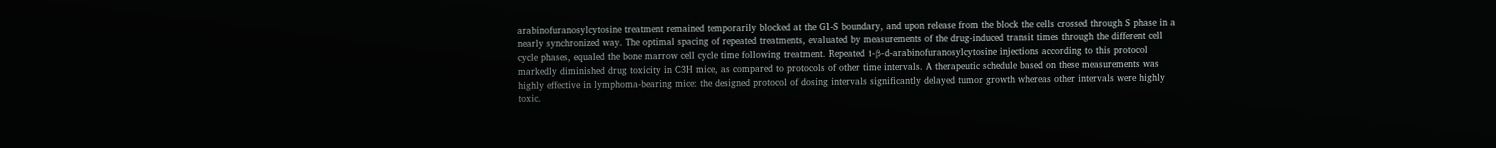arabinofuranosylcytosine treatment remained temporarily blocked at the G1-S boundary, and upon release from the block the cells crossed through S phase in a nearly synchronized way. The optimal spacing of repeated treatments, evaluated by measurements of the drug-induced transit times through the different cell cycle phases, equaled the bone marrow cell cycle time following treatment. Repeated 1-β-d-arabinofuranosylcytosine injections according to this protocol markedly diminished drug toxicity in C3H mice, as compared to protocols of other time intervals. A therapeutic schedule based on these measurements was highly effective in lymphoma-bearing mice: the designed protocol of dosing intervals significantly delayed tumor growth whereas other intervals were highly toxic.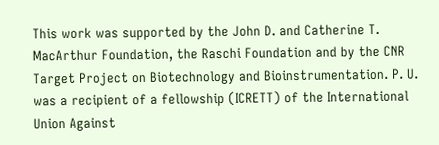This work was supported by the John D. and Catherine T. MacArthur Foundation, the Raschi Foundation and by the CNR Target Project on Biotechnology and Bioinstrumentation. P. U. was a recipient of a fellowship (ICRETT) of the International Union Against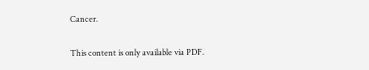Cancer.

This content is only available via PDF.